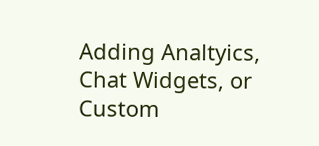Adding Analtyics, Chat Widgets, or Custom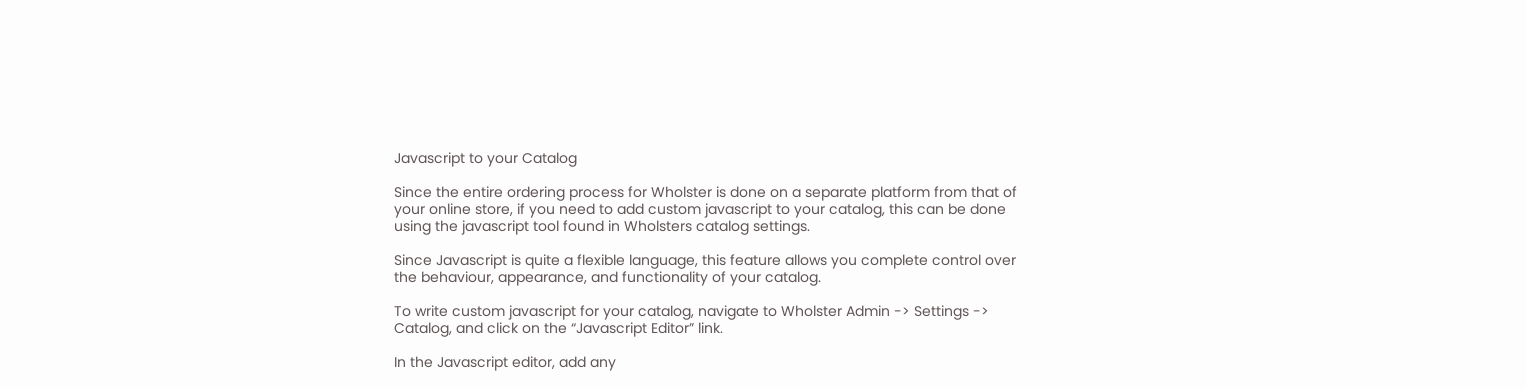Javascript to your Catalog

Since the entire ordering process for Wholster is done on a separate platform from that of your online store, if you need to add custom javascript to your catalog, this can be done using the javascript tool found in Wholsters catalog settings.

Since Javascript is quite a flexible language, this feature allows you complete control over the behaviour, appearance, and functionality of your catalog.

To write custom javascript for your catalog, navigate to Wholster Admin -> Settings -> Catalog, and click on the “Javascript Editor” link.

In the Javascript editor, add any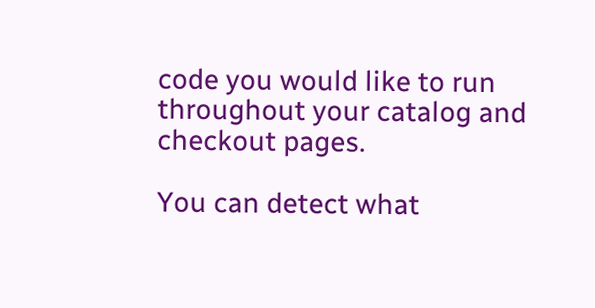code you would like to run throughout your catalog and checkout pages.

You can detect what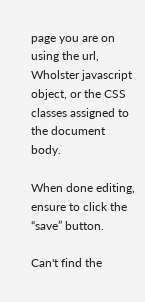page you are on using the url, Wholster javascript object, or the CSS classes assigned to the document body.

When done editing, ensure to click the “save” button.

Can't find the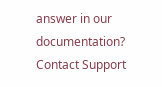answer in our documentation?
Contact Support